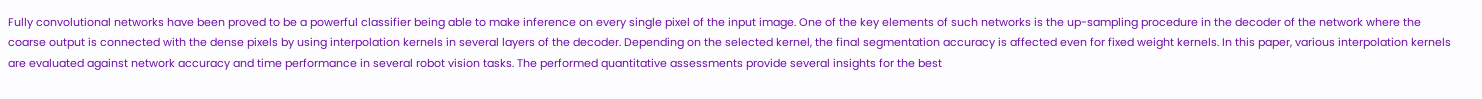Fully convolutional networks have been proved to be a powerful classifier being able to make inference on every single pixel of the input image. One of the key elements of such networks is the up-sampling procedure in the decoder of the network where the coarse output is connected with the dense pixels by using interpolation kernels in several layers of the decoder. Depending on the selected kernel, the final segmentation accuracy is affected even for fixed weight kernels. In this paper, various interpolation kernels are evaluated against network accuracy and time performance in several robot vision tasks. The performed quantitative assessments provide several insights for the best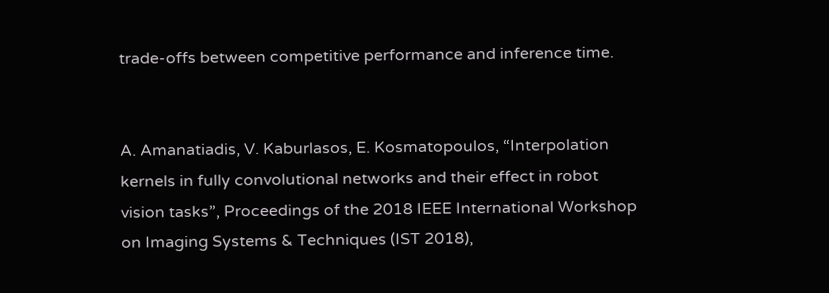trade-offs between competitive performance and inference time.


A. Amanatiadis, V. Kaburlasos, E. Kosmatopoulos, “Interpolation kernels in fully convolutional networks and their effect in robot vision tasks”, Proceedings of the 2018 IEEE International Workshop on Imaging Systems & Techniques (IST 2018),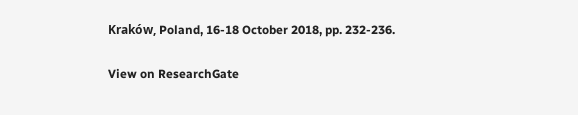Kraków, Poland, 16-18 October 2018, pp. 232-236.

View on ResearchGate